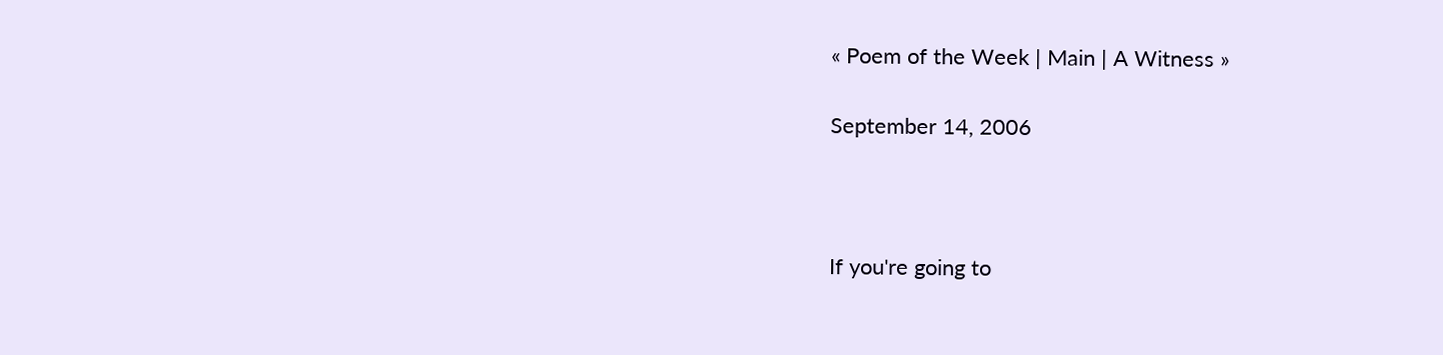« Poem of the Week | Main | A Witness »

September 14, 2006



If you're going to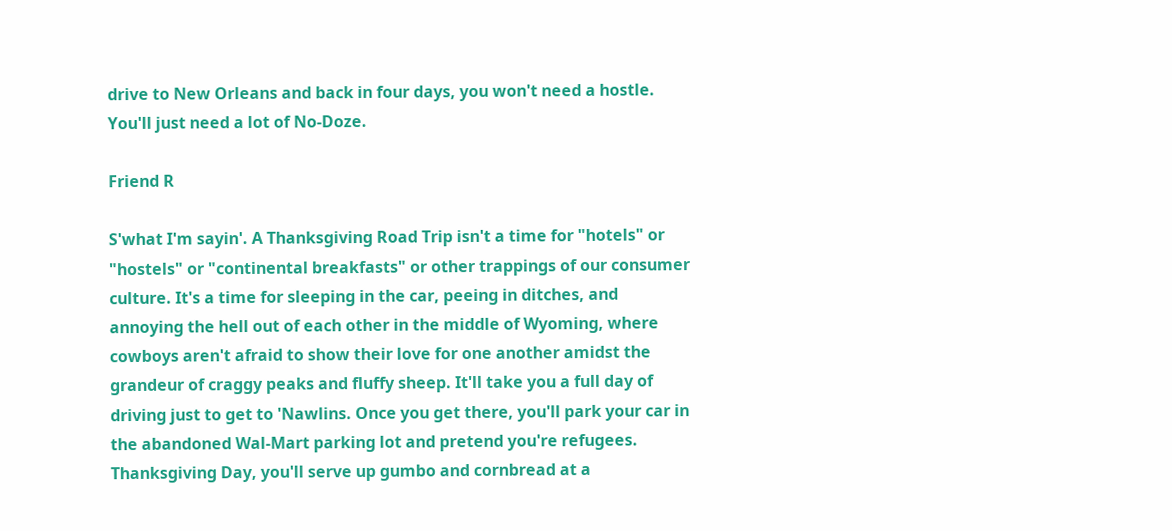drive to New Orleans and back in four days, you won't need a hostle. You'll just need a lot of No-Doze.

Friend R

S'what I'm sayin'. A Thanksgiving Road Trip isn't a time for "hotels" or "hostels" or "continental breakfasts" or other trappings of our consumer culture. It's a time for sleeping in the car, peeing in ditches, and annoying the hell out of each other in the middle of Wyoming, where cowboys aren't afraid to show their love for one another amidst the grandeur of craggy peaks and fluffy sheep. It'll take you a full day of driving just to get to 'Nawlins. Once you get there, you'll park your car in the abandoned Wal-Mart parking lot and pretend you're refugees. Thanksgiving Day, you'll serve up gumbo and cornbread at a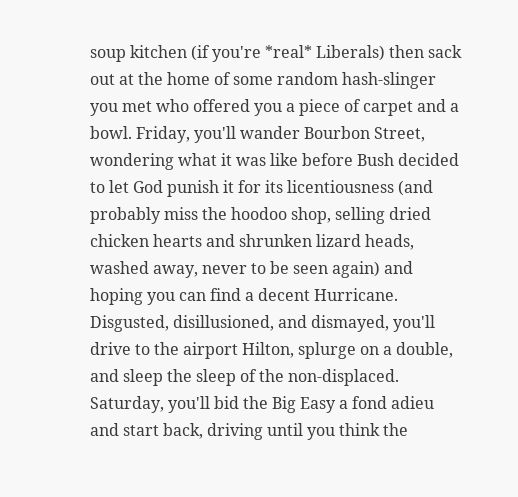soup kitchen (if you're *real* Liberals) then sack out at the home of some random hash-slinger you met who offered you a piece of carpet and a bowl. Friday, you'll wander Bourbon Street, wondering what it was like before Bush decided to let God punish it for its licentiousness (and probably miss the hoodoo shop, selling dried chicken hearts and shrunken lizard heads, washed away, never to be seen again) and hoping you can find a decent Hurricane. Disgusted, disillusioned, and dismayed, you'll drive to the airport Hilton, splurge on a double, and sleep the sleep of the non-displaced. Saturday, you'll bid the Big Easy a fond adieu and start back, driving until you think the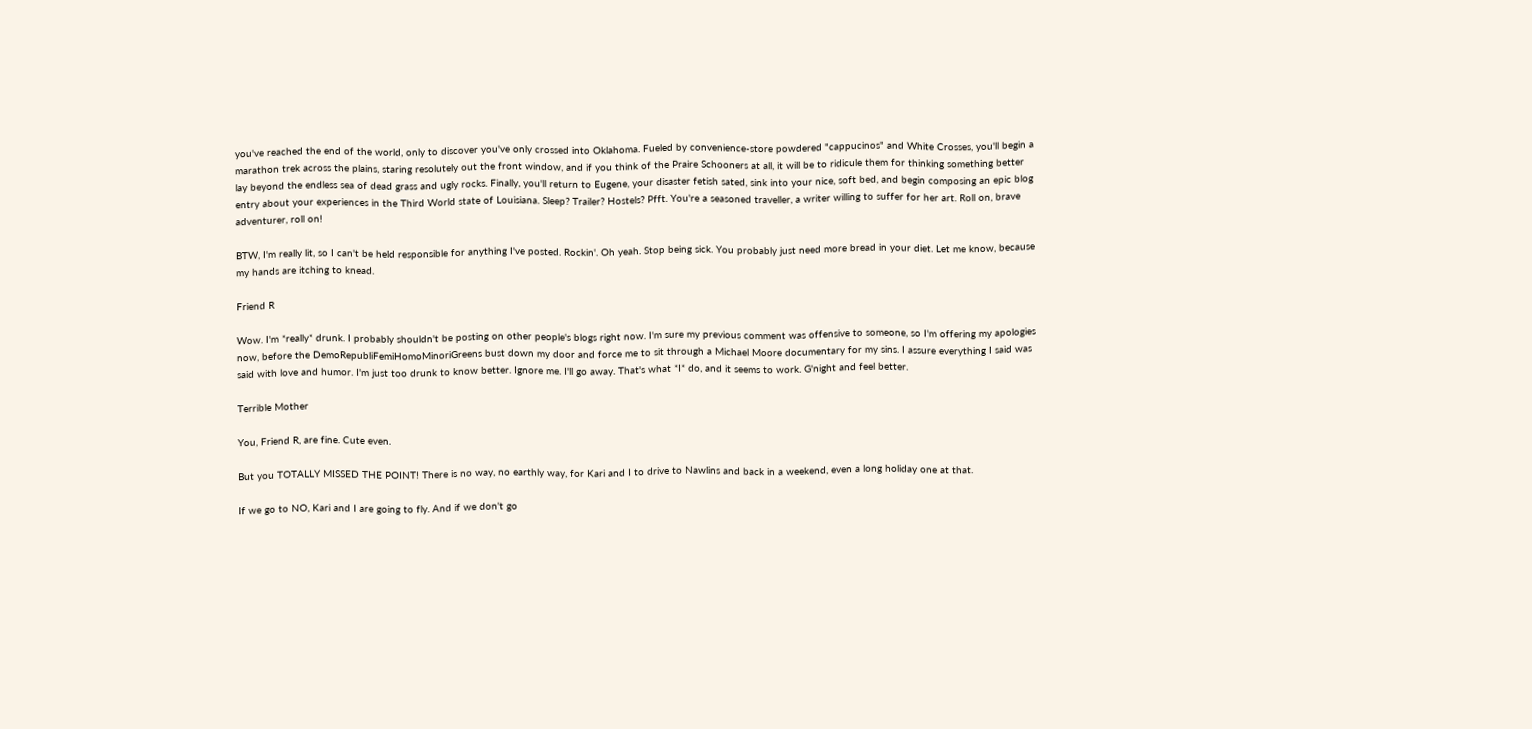you've reached the end of the world, only to discover you've only crossed into Oklahoma. Fueled by convenience-store powdered "cappucinos" and White Crosses, you'll begin a marathon trek across the plains, staring resolutely out the front window, and if you think of the Praire Schooners at all, it will be to ridicule them for thinking something better lay beyond the endless sea of dead grass and ugly rocks. Finally, you'll return to Eugene, your disaster fetish sated, sink into your nice, soft bed, and begin composing an epic blog entry about your experiences in the Third World state of Louisiana. Sleep? Trailer? Hostels? Pfft. You're a seasoned traveller, a writer willing to suffer for her art. Roll on, brave adventurer, roll on!

BTW, I'm really lit, so I can't be held responsible for anything I've posted. Rockin'. Oh yeah. Stop being sick. You probably just need more bread in your diet. Let me know, because my hands are itching to knead.

Friend R

Wow. I'm *really* drunk. I probably shouldn't be posting on other people's blogs right now. I'm sure my previous comment was offensive to someone, so I'm offering my apologies now, before the DemoRepubliFemiHomoMinoriGreens bust down my door and force me to sit through a Michael Moore documentary for my sins. I assure everything I said was said with love and humor. I'm just too drunk to know better. Ignore me. I'll go away. That's what *I* do, and it seems to work. G'night and feel better.

Terrible Mother

You, Friend R, are fine. Cute even.

But you TOTALLY MISSED THE POINT! There is no way, no earthly way, for Kari and I to drive to Nawlins and back in a weekend, even a long holiday one at that.

If we go to NO, Kari and I are going to fly. And if we don't go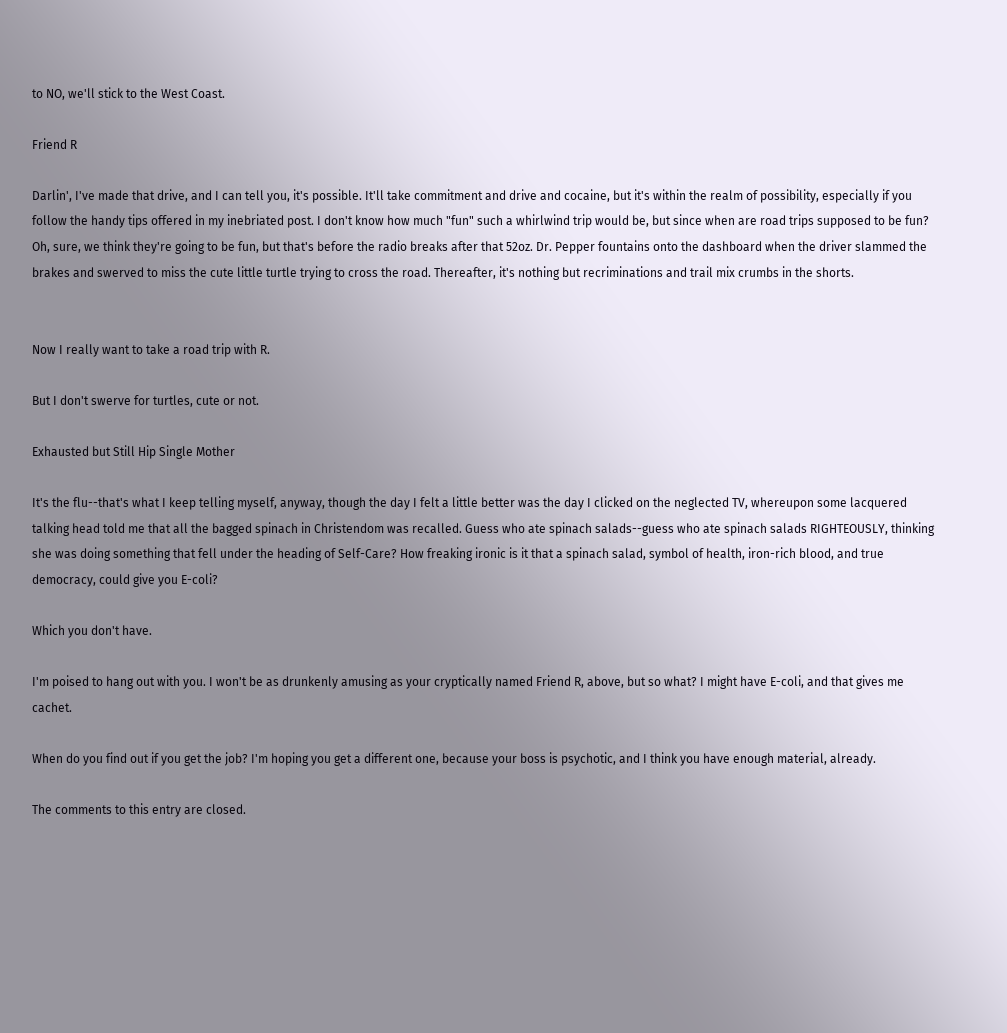to NO, we'll stick to the West Coast.

Friend R

Darlin', I've made that drive, and I can tell you, it's possible. It'll take commitment and drive and cocaine, but it's within the realm of possibility, especially if you follow the handy tips offered in my inebriated post. I don't know how much "fun" such a whirlwind trip would be, but since when are road trips supposed to be fun? Oh, sure, we think they're going to be fun, but that's before the radio breaks after that 52oz. Dr. Pepper fountains onto the dashboard when the driver slammed the brakes and swerved to miss the cute little turtle trying to cross the road. Thereafter, it's nothing but recriminations and trail mix crumbs in the shorts.


Now I really want to take a road trip with R.

But I don't swerve for turtles, cute or not.

Exhausted but Still Hip Single Mother

It's the flu--that's what I keep telling myself, anyway, though the day I felt a little better was the day I clicked on the neglected TV, whereupon some lacquered talking head told me that all the bagged spinach in Christendom was recalled. Guess who ate spinach salads--guess who ate spinach salads RIGHTEOUSLY, thinking she was doing something that fell under the heading of Self-Care? How freaking ironic is it that a spinach salad, symbol of health, iron-rich blood, and true democracy, could give you E-coli?

Which you don't have.

I'm poised to hang out with you. I won't be as drunkenly amusing as your cryptically named Friend R, above, but so what? I might have E-coli, and that gives me cachet.

When do you find out if you get the job? I'm hoping you get a different one, because your boss is psychotic, and I think you have enough material, already.

The comments to this entry are closed.